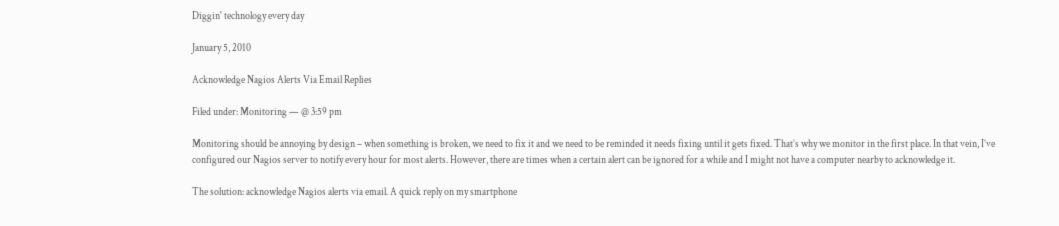Diggin' technology every day

January 5, 2010

Acknowledge Nagios Alerts Via Email Replies

Filed under: Monitoring — @ 3:59 pm

Monitoring should be annoying by design – when something is broken, we need to fix it and we need to be reminded it needs fixing until it gets fixed. That’s why we monitor in the first place. In that vein, I’ve configured our Nagios server to notify every hour for most alerts. However, there are times when a certain alert can be ignored for a while and I might not have a computer nearby to acknowledge it.

The solution: acknowledge Nagios alerts via email. A quick reply on my smartphone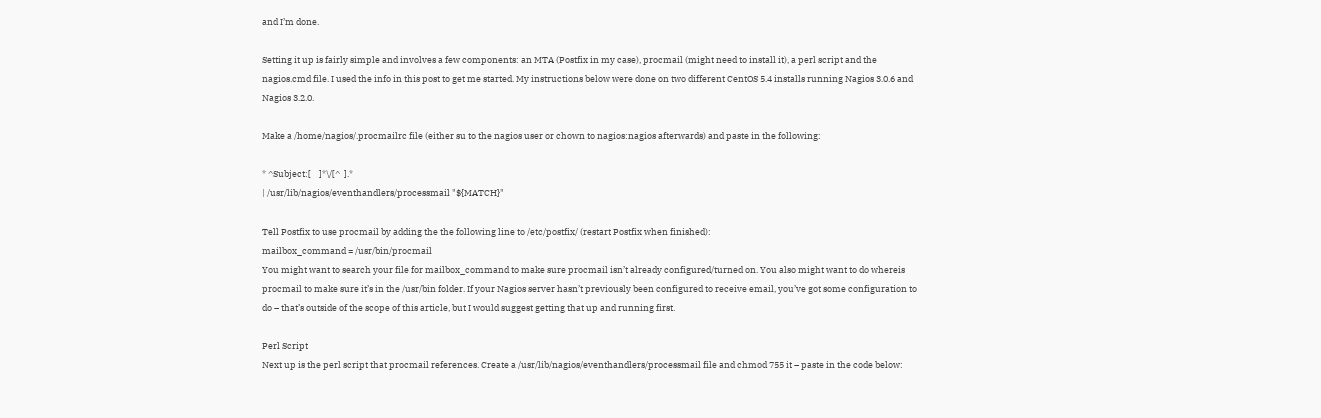and I’m done.

Setting it up is fairly simple and involves a few components: an MTA (Postfix in my case), procmail (might need to install it), a perl script and the nagios.cmd file. I used the info in this post to get me started. My instructions below were done on two different CentOS 5.4 installs running Nagios 3.0.6 and Nagios 3.2.0.

Make a /home/nagios/.procmailrc file (either su to the nagios user or chown to nagios:nagios afterwards) and paste in the following:

* ^Subject:[    ]*\/[^  ].*
| /usr/lib/nagios/eventhandlers/processmail "${MATCH}"

Tell Postfix to use procmail by adding the the following line to /etc/postfix/ (restart Postfix when finished):
mailbox_command = /usr/bin/procmail
You might want to search your file for mailbox_command to make sure procmail isn’t already configured/turned on. You also might want to do whereis procmail to make sure it’s in the /usr/bin folder. If your Nagios server hasn’t previously been configured to receive email, you’ve got some configuration to do – that’s outside of the scope of this article, but I would suggest getting that up and running first.

Perl Script
Next up is the perl script that procmail references. Create a /usr/lib/nagios/eventhandlers/processmail file and chmod 755 it – paste in the code below: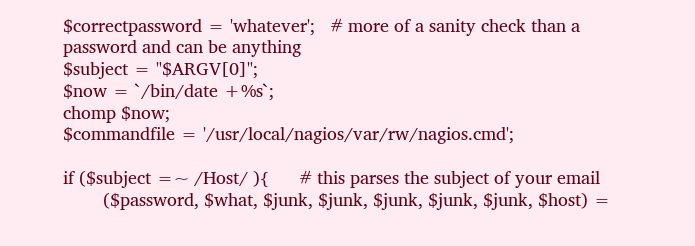$correctpassword = 'whatever';   # more of a sanity check than a password and can be anything
$subject = "$ARGV[0]";
$now = `/bin/date +%s`;
chomp $now;
$commandfile = '/usr/local/nagios/var/rw/nagios.cmd';

if ($subject =~ /Host/ ){      # this parses the subject of your email
        ($password, $what, $junk, $junk, $junk, $junk, $junk, $host) =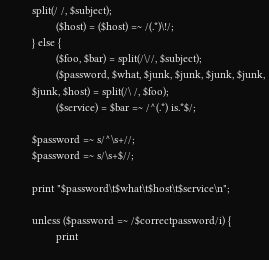split(/ /, $subject);
        ($host) = ($host) =~ /(.*)\!/;
} else {
        ($foo, $bar) = split(/\//, $subject);
        ($password, $what, $junk, $junk, $junk, $junk, $junk, $host) = split(/\ /, $foo);
        ($service) = $bar =~ /^(.*) is.*$/;

$password =~ s/^\s+//;
$password =~ s/\s+$//;

print "$password\t$what\t$host\t$service\n";

unless ($password =~ /$correctpassword/i) {
        print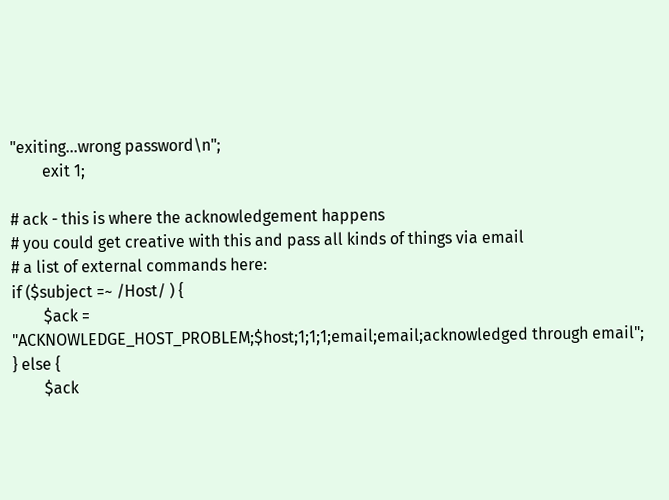"exiting...wrong password\n";
        exit 1;

# ack - this is where the acknowledgement happens
# you could get creative with this and pass all kinds of things via email
# a list of external commands here:
if ($subject =~ /Host/ ) {
        $ack =
"ACKNOWLEDGE_HOST_PROBLEM;$host;1;1;1;email;email;acknowledged through email";
} else {
        $ack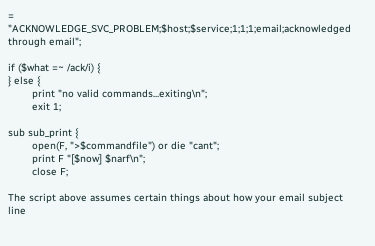= "ACKNOWLEDGE_SVC_PROBLEM;$host;$service;1;1;1;email;acknowledged through email";

if ($what =~ /ack/i) {
} else {
        print "no valid commands...exiting\n";
        exit 1;

sub sub_print {
        open(F, ">$commandfile") or die "cant";
        print F "[$now] $narf\n";
        close F;

The script above assumes certain things about how your email subject line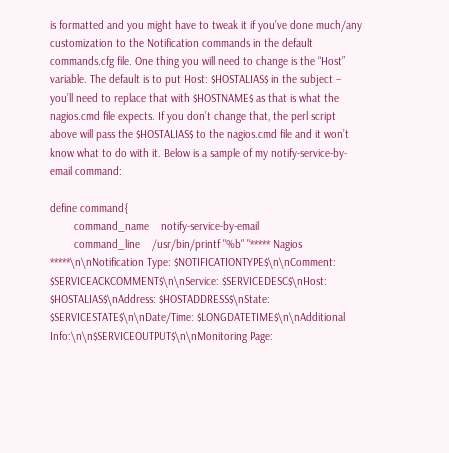is formatted and you might have to tweak it if you’ve done much/any customization to the Notification commands in the default commands.cfg file. One thing you will need to change is the “Host” variable. The default is to put Host: $HOSTALIAS$ in the subject – you’ll need to replace that with $HOSTNAME$ as that is what the nagios.cmd file expects. If you don’t change that, the perl script above will pass the $HOSTALIAS$ to the nagios.cmd file and it won’t know what to do with it. Below is a sample of my notify-service-by-email command:

define command{
        command_name    notify-service-by-email
        command_line    /usr/bin/printf "%b" "***** Nagios *****\n\nNotification Type: $NOTIFICATIONTYPE$\n\nComment: $SERVICEACKCOMMENT$\n\nService: $SERVICEDESC$\nHost: $HOSTALIAS$\nAddress: $HOSTADDRESS$\nState: $SERVICESTATE$\n\nDate/Time: $LONGDATETIME$\n\nAdditional Info:\n\n$SERVICEOUTPUT$\n\nMonitoring Page: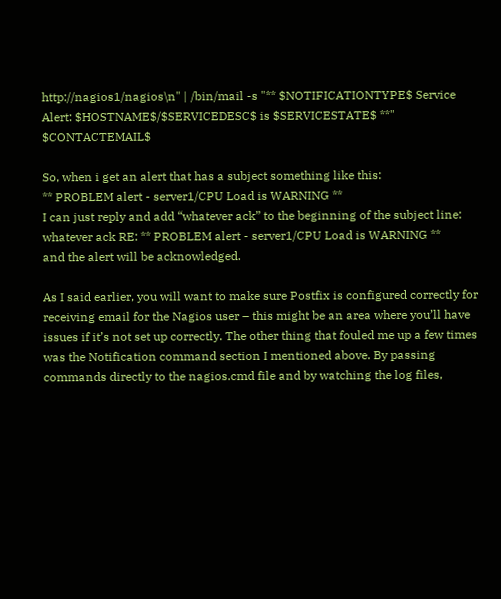http://nagios1/nagios\n" | /bin/mail -s "** $NOTIFICATIONTYPE$ Service Alert: $HOSTNAME$/$SERVICEDESC$ is $SERVICESTATE$ **" $CONTACTEMAIL$

So, when i get an alert that has a subject something like this:
** PROBLEM alert - server1/CPU Load is WARNING **
I can just reply and add “whatever ack” to the beginning of the subject line:
whatever ack RE: ** PROBLEM alert - server1/CPU Load is WARNING **
and the alert will be acknowledged.

As I said earlier, you will want to make sure Postfix is configured correctly for receiving email for the Nagios user – this might be an area where you’ll have issues if it’s not set up correctly. The other thing that fouled me up a few times was the Notification command section I mentioned above. By passing commands directly to the nagios.cmd file and by watching the log files,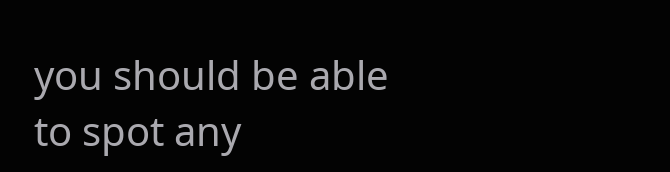you should be able to spot any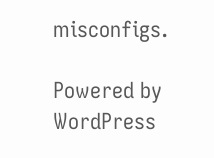misconfigs.

Powered by WordPress